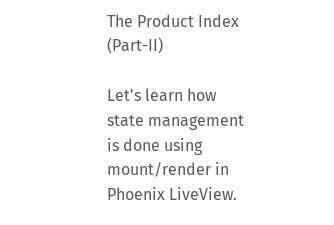The Product Index (Part-II)

Let's learn how state management is done using mount/render in Phoenix LiveView.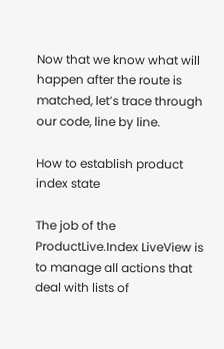Now that we know what will happen after the route is matched, let’s trace through our code, line by line.

How to establish product index state

The job of the ProductLive.Index LiveView is to manage all actions that deal with lists of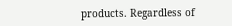products. Regardless of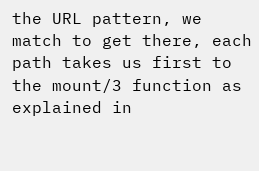the URL pattern, we match to get there, each path takes us first to the mount/3 function as explained in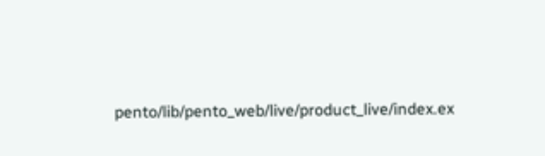pento/lib/pento_web/live/product_live/index.ex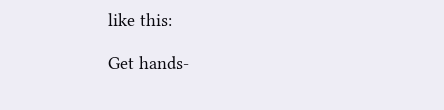like this:

Get hands-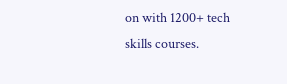on with 1200+ tech skills courses.